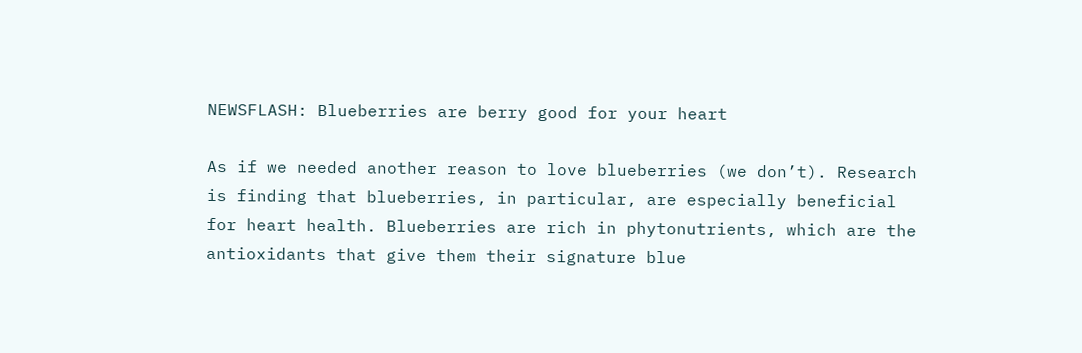NEWSFLASH: Blueberries are berry good for your heart

As if we needed another reason to love blueberries (we don’t). Research is finding that blueberries, in particular, are especially beneficial for heart health. Blueberries are rich in phytonutrients, which are the antioxidants that give them their signature blue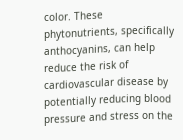color. These phytonutrients, specifically anthocyanins, can help reduce the risk of cardiovascular disease by potentially reducing blood pressure and stress on the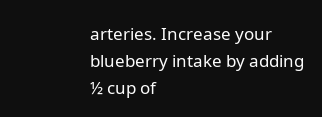arteries. Increase your blueberry intake by adding ½ cup of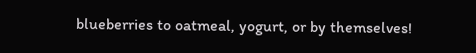blueberries to oatmeal, yogurt, or by themselves!